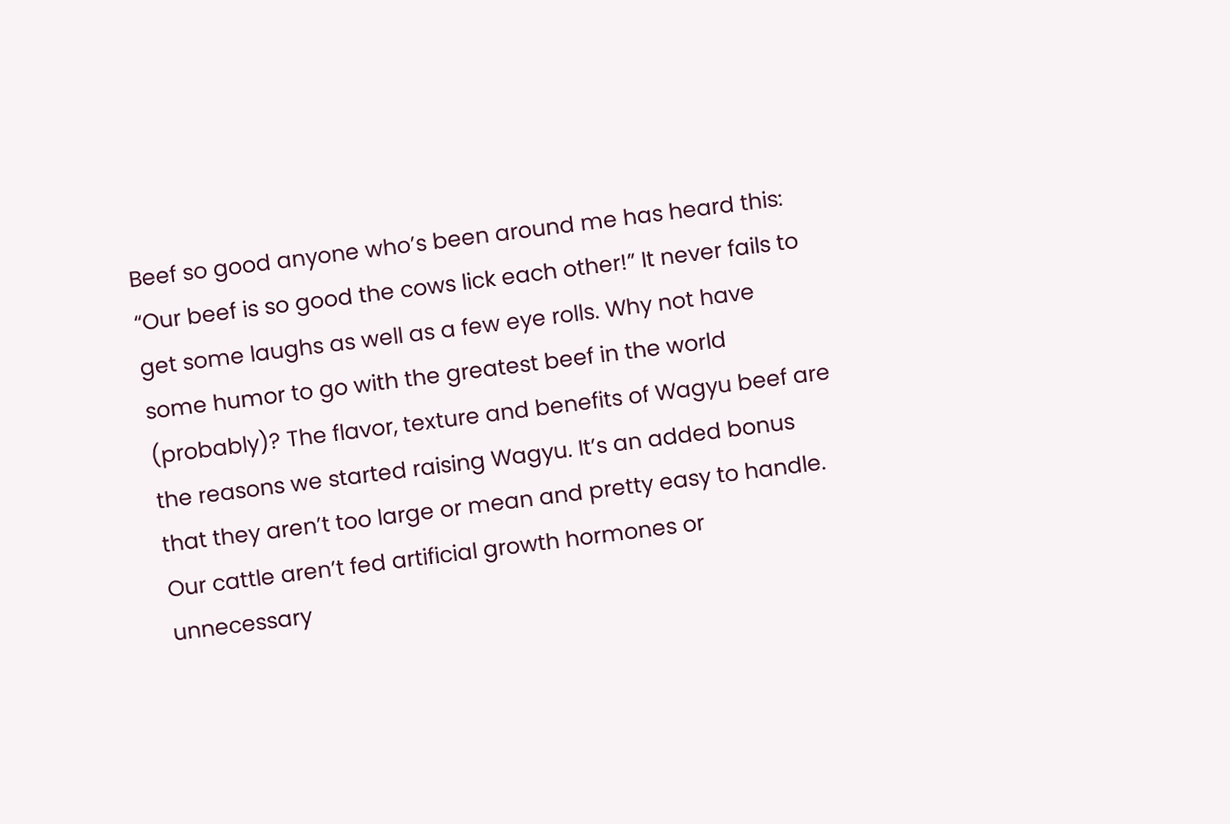Beef so good anyone who’s been around me has heard this: “Our beef is so good the cows lick each other!” It never fails to get some laughs as well as a few eye rolls. Why not have some humor to go with the greatest beef in the world (probably)? The flavor, texture and benefits of Wagyu beef are the reasons we started raising Wagyu. It’s an added bonus that they aren’t too large or mean and pretty easy to handle. Our cattle aren’t fed artificial growth hormones or unnecessary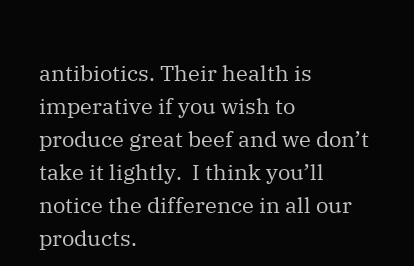antibiotics. Their health is imperative if you wish to produce great beef and we don’t take it lightly.  I think you’ll notice the difference in all our products.